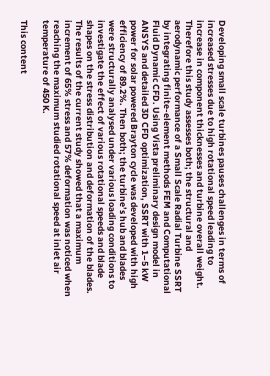Developing small scale turbines pauses challenges in terms of increased stresses due to high rotational speed leading to increase in component thicknesses and turbine overall weight. Therefore this study assesses both; the structural and aerodynamic performance of a Small Scale Radial Turbine SSRT by integrating finite-element methods FEM and Computational Fluid Dynamic CFD. Using Vista preliminary design model in ANSYS and detailed 3D CFD optimization, SSRT with 1–5 kW power for solar powered Brayton cycle was developed with high efficiency of 89.2%. Then both; the turbine’s hub and blades were structurally analysed under various loading conditions to investigate the effect of various rotational speeds and blade shapes on the stress distribution and deformation of the blades. The results of the current study showed that a maximum increment of 65% stress and 57% deformation was noticed when reaching the maximum studied rotational speed at inlet air temperature of 450 K.

This content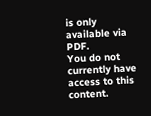is only available via PDF.
You do not currently have access to this content.